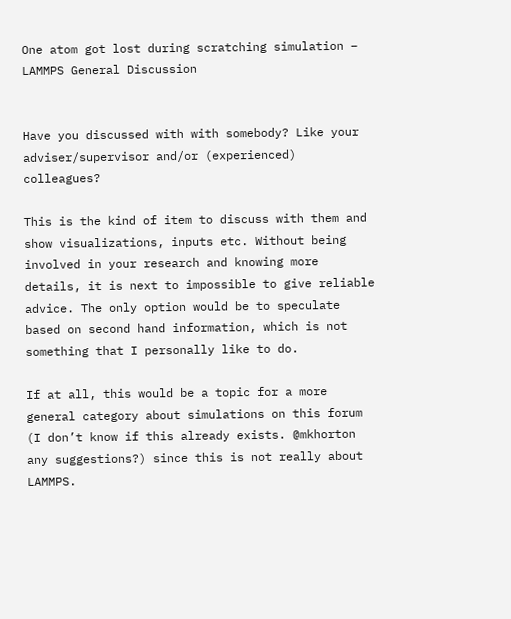One atom got lost during scratching simulation – LAMMPS General Discussion


Have you discussed with with somebody? Like your adviser/supervisor and/or (experienced) colleagues?

This is the kind of item to discuss with them and show visualizations, inputs etc. Without being involved in your research and knowing more details, it is next to impossible to give reliable advice. The only option would be to speculate based on second hand information, which is not something that I personally like to do.

If at all, this would be a topic for a more general category about simulations on this forum (I don’t know if this already exists. @mkhorton any suggestions?) since this is not really about LAMMPS.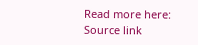Read more here: Source link